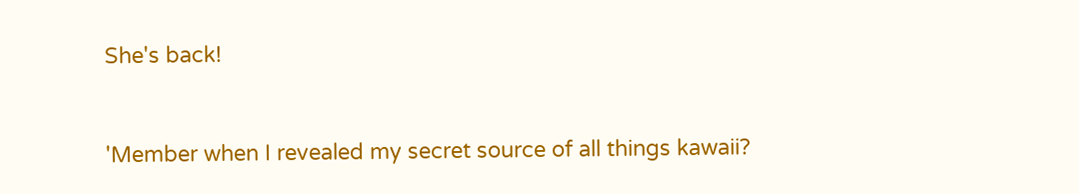She's back!


'Member when I revealed my secret source of all things kawaii?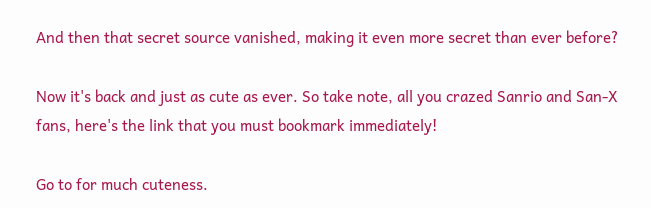And then that secret source vanished, making it even more secret than ever before?

Now it's back and just as cute as ever. So take note, all you crazed Sanrio and San-X fans, here's the link that you must bookmark immediately!

Go to for much cuteness.